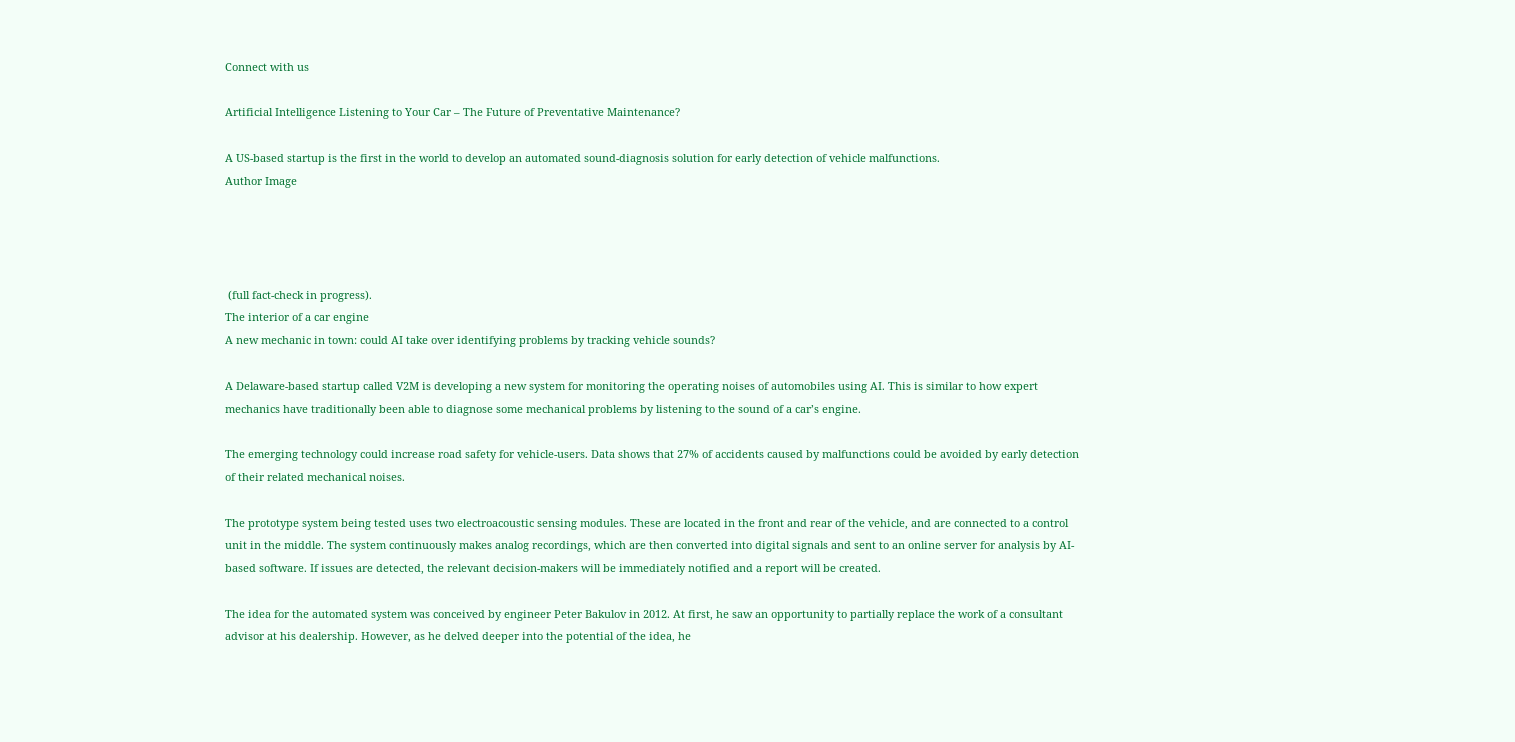Connect with us

Artificial Intelligence Listening to Your Car – The Future of Preventative Maintenance?

A US-based startup is the first in the world to develop an automated sound-diagnosis solution for early detection of vehicle malfunctions.
Author Image




 (full fact-check in progress).
The interior of a car engine
A new mechanic in town: could AI take over identifying problems by tracking vehicle sounds?

A Delaware-based startup called V2M is developing a new system for monitoring the operating noises of automobiles using AI. This is similar to how expert mechanics have traditionally been able to diagnose some mechanical problems by listening to the sound of a car’s engine.

The emerging technology could increase road safety for vehicle-users. Data shows that 27% of accidents caused by malfunctions could be avoided by early detection of their related mechanical noises.

The prototype system being tested uses two electroacoustic sensing modules. These are located in the front and rear of the vehicle, and are connected to a control unit in the middle. The system continuously makes analog recordings, which are then converted into digital signals and sent to an online server for analysis by AI-based software. If issues are detected, the relevant decision-makers will be immediately notified and a report will be created.

The idea for the automated system was conceived by engineer Peter Bakulov in 2012. At first, he saw an opportunity to partially replace the work of a consultant advisor at his dealership. However, as he delved deeper into the potential of the idea, he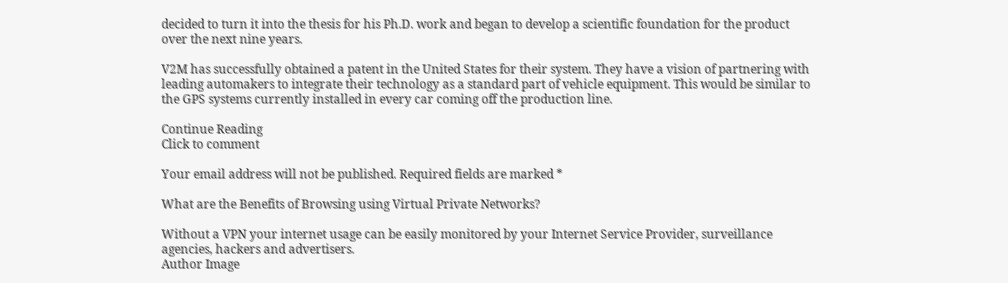decided to turn it into the thesis for his Ph.D. work and began to develop a scientific foundation for the product over the next nine years.

V2M has successfully obtained a patent in the United States for their system. They have a vision of partnering with leading automakers to integrate their technology as a standard part of vehicle equipment. This would be similar to the GPS systems currently installed in every car coming off the production line.

Continue Reading
Click to comment

Your email address will not be published. Required fields are marked *

What are the Benefits of Browsing using Virtual Private Networks?

Without a VPN your internet usage can be easily monitored by your Internet Service Provider, surveillance agencies, hackers and advertisers.
Author Image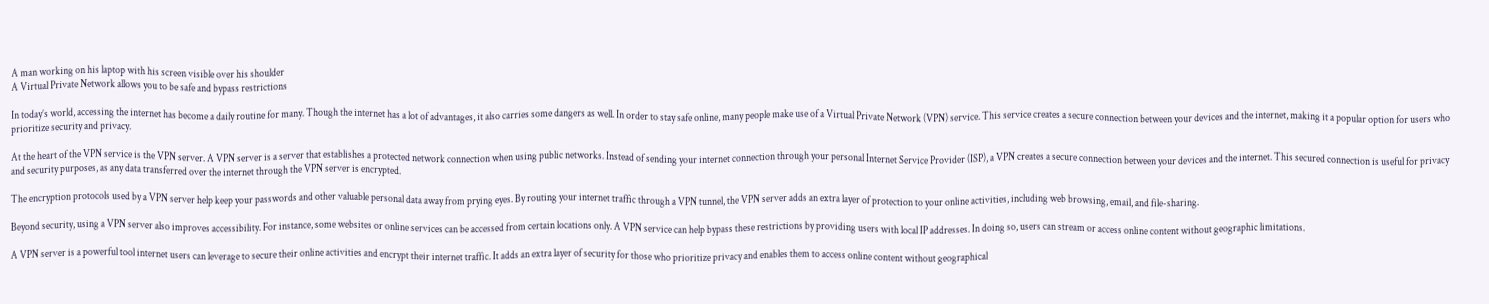A man working on his laptop with his screen visible over his shoulder
A Virtual Private Network allows you to be safe and bypass restrictions

In today’s world, accessing the internet has become a daily routine for many. Though the internet has a lot of advantages, it also carries some dangers as well. In order to stay safe online, many people make use of a Virtual Private Network (VPN) service. This service creates a secure connection between your devices and the internet, making it a popular option for users who prioritize security and privacy.

At the heart of the VPN service is the VPN server. A VPN server is a server that establishes a protected network connection when using public networks. Instead of sending your internet connection through your personal Internet Service Provider (ISP), a VPN creates a secure connection between your devices and the internet. This secured connection is useful for privacy and security purposes, as any data transferred over the internet through the VPN server is encrypted.

The encryption protocols used by a VPN server help keep your passwords and other valuable personal data away from prying eyes. By routing your internet traffic through a VPN tunnel, the VPN server adds an extra layer of protection to your online activities, including web browsing, email, and file-sharing.

Beyond security, using a VPN server also improves accessibility. For instance, some websites or online services can be accessed from certain locations only. A VPN service can help bypass these restrictions by providing users with local IP addresses. In doing so, users can stream or access online content without geographic limitations.

A VPN server is a powerful tool internet users can leverage to secure their online activities and encrypt their internet traffic. It adds an extra layer of security for those who prioritize privacy and enables them to access online content without geographical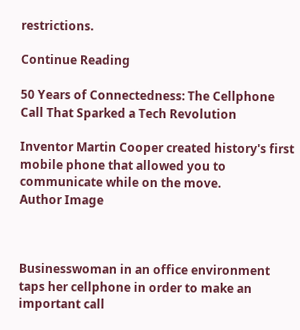restrictions.

Continue Reading

50 Years of Connectedness: The Cellphone Call That Sparked a Tech Revolution

Inventor Martin Cooper created history's first mobile phone that allowed you to communicate while on the move.
Author Image



Businesswoman in an office environment taps her cellphone in order to make an important call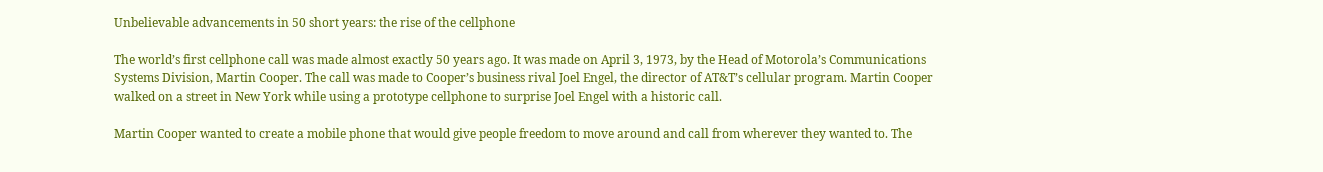Unbelievable advancements in 50 short years: the rise of the cellphone

The world’s first cellphone call was made almost exactly 50 years ago. It was made on April 3, 1973, by the Head of Motorola’s Communications Systems Division, Martin Cooper. The call was made to Cooper’s business rival Joel Engel, the director of AT&T’s cellular program. Martin Cooper walked on a street in New York while using a prototype cellphone to surprise Joel Engel with a historic call.

Martin Cooper wanted to create a mobile phone that would give people freedom to move around and call from wherever they wanted to. The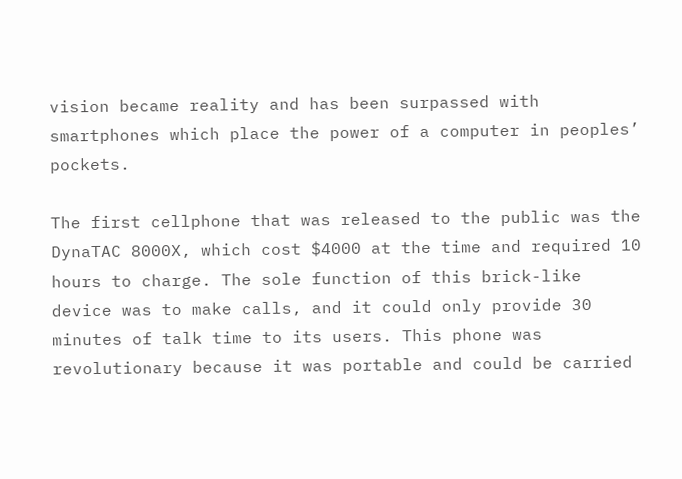vision became reality and has been surpassed with smartphones which place the power of a computer in peoples’ pockets.

The first cellphone that was released to the public was the DynaTAC 8000X, which cost $4000 at the time and required 10 hours to charge. The sole function of this brick-like device was to make calls, and it could only provide 30 minutes of talk time to its users. This phone was revolutionary because it was portable and could be carried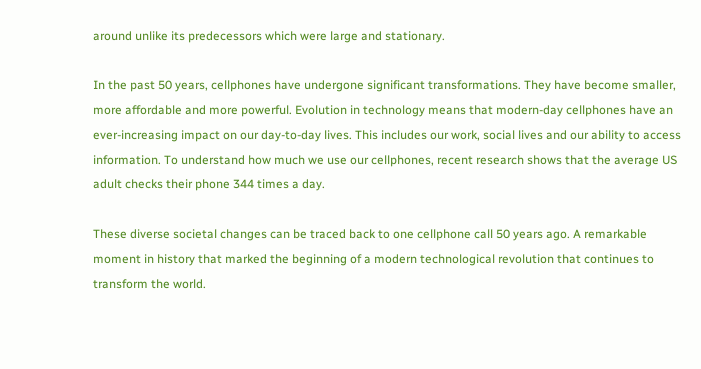around unlike its predecessors which were large and stationary.

In the past 50 years, cellphones have undergone significant transformations. They have become smaller, more affordable and more powerful. Evolution in technology means that modern-day cellphones have an ever-increasing impact on our day-to-day lives. This includes our work, social lives and our ability to access information. To understand how much we use our cellphones, recent research shows that the average US adult checks their phone 344 times a day.

These diverse societal changes can be traced back to one cellphone call 50 years ago. A remarkable moment in history that marked the beginning of a modern technological revolution that continues to transform the world.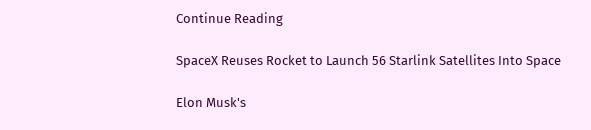Continue Reading

SpaceX Reuses Rocket to Launch 56 Starlink Satellites Into Space

Elon Musk's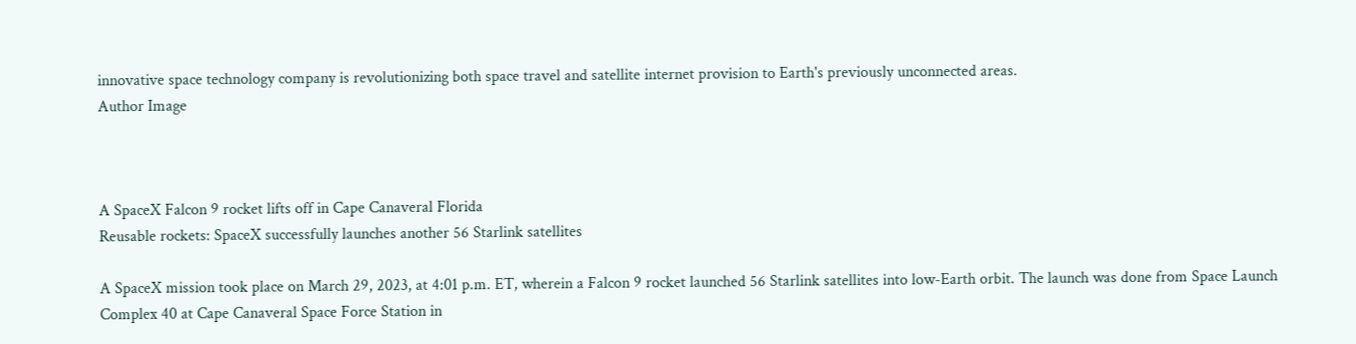innovative space technology company is revolutionizing both space travel and satellite internet provision to Earth's previously unconnected areas.
Author Image



A SpaceX Falcon 9 rocket lifts off in Cape Canaveral Florida
Reusable rockets: SpaceX successfully launches another 56 Starlink satellites

A SpaceX mission took place on March 29, 2023, at 4:01 p.m. ET, wherein a Falcon 9 rocket launched 56 Starlink satellites into low-Earth orbit. The launch was done from Space Launch Complex 40 at Cape Canaveral Space Force Station in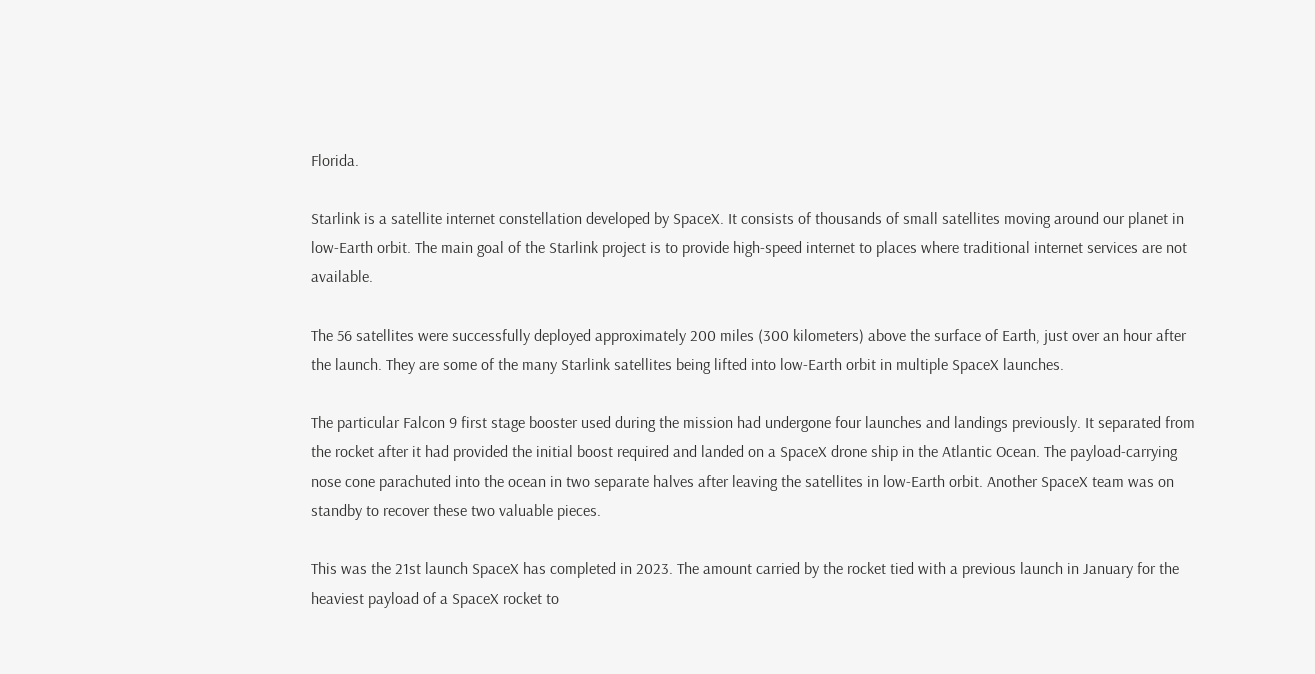Florida.

Starlink is a satellite internet constellation developed by SpaceX. It consists of thousands of small satellites moving around our planet in low-Earth orbit. The main goal of the Starlink project is to provide high-speed internet to places where traditional internet services are not available.

The 56 satellites were successfully deployed approximately 200 miles (300 kilometers) above the surface of Earth, just over an hour after the launch. They are some of the many Starlink satellites being lifted into low-Earth orbit in multiple SpaceX launches.

The particular Falcon 9 first stage booster used during the mission had undergone four launches and landings previously. It separated from the rocket after it had provided the initial boost required and landed on a SpaceX drone ship in the Atlantic Ocean. The payload-carrying nose cone parachuted into the ocean in two separate halves after leaving the satellites in low-Earth orbit. Another SpaceX team was on standby to recover these two valuable pieces.

This was the 21st launch SpaceX has completed in 2023. The amount carried by the rocket tied with a previous launch in January for the heaviest payload of a SpaceX rocket to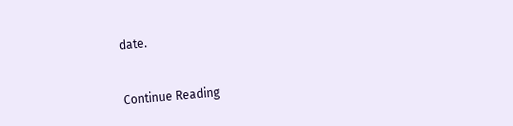date.


Continue Reading